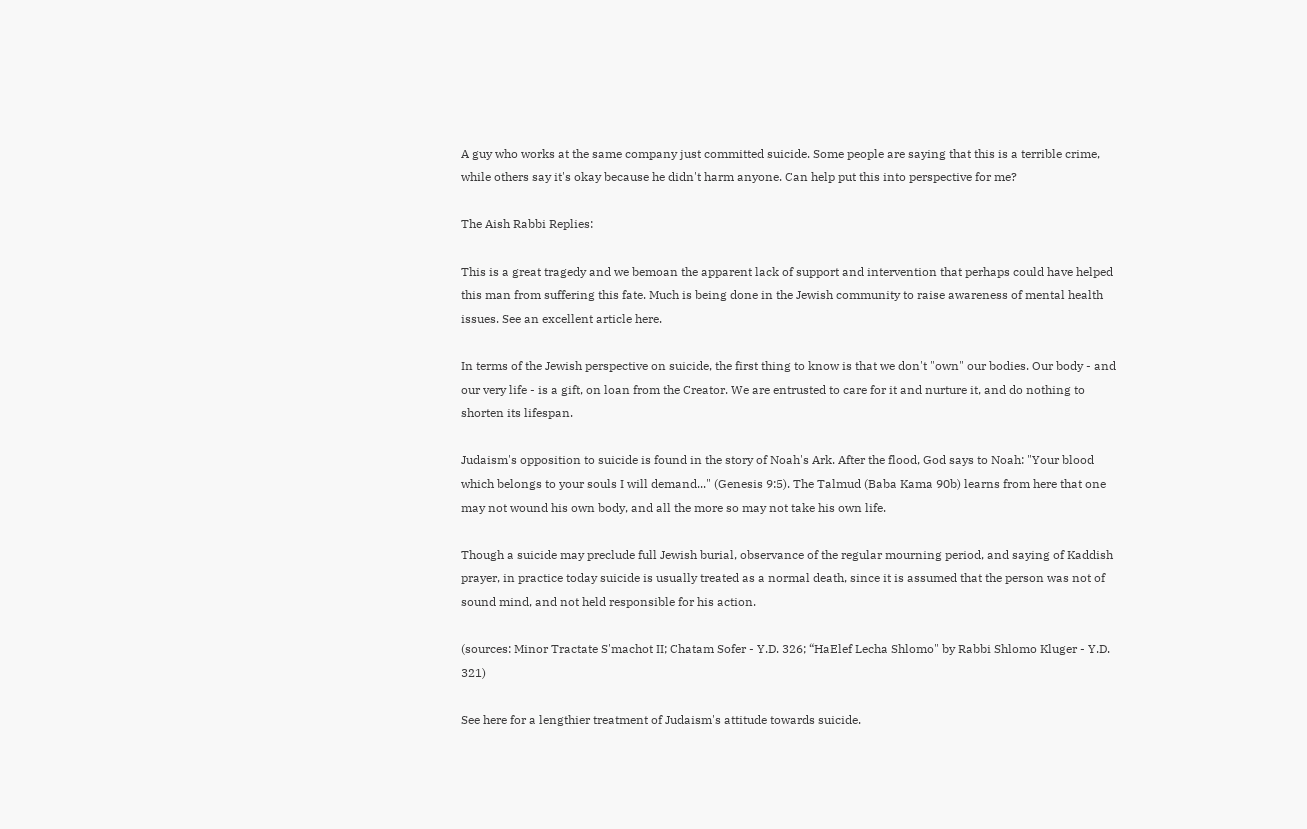A guy who works at the same company just committed suicide. Some people are saying that this is a terrible crime, while others say it's okay because he didn't harm anyone. Can help put this into perspective for me?

The Aish Rabbi Replies:

This is a great tragedy and we bemoan the apparent lack of support and intervention that perhaps could have helped this man from suffering this fate. Much is being done in the Jewish community to raise awareness of mental health issues. See an excellent article here.

In terms of the Jewish perspective on suicide, the first thing to know is that we don't "own" our bodies. Our body - and our very life - is a gift, on loan from the Creator. We are entrusted to care for it and nurture it, and do nothing to shorten its lifespan.

Judaism's opposition to suicide is found in the story of Noah's Ark. After the flood, God says to Noah: "Your blood which belongs to your souls I will demand..." (Genesis 9:5). The Talmud (Baba Kama 90b) learns from here that one may not wound his own body, and all the more so may not take his own life.

Though a suicide may preclude full Jewish burial, observance of the regular mourning period, and saying of Kaddish prayer, in practice today suicide is usually treated as a normal death, since it is assumed that the person was not of sound mind, and not held responsible for his action.

(sources: Minor Tractate S'machot II; Chatam Sofer - Y.D. 326; “HaElef Lecha Shlomo" by Rabbi Shlomo Kluger - Y.D. 321)

See here for a lengthier treatment of Judaism's attitude towards suicide.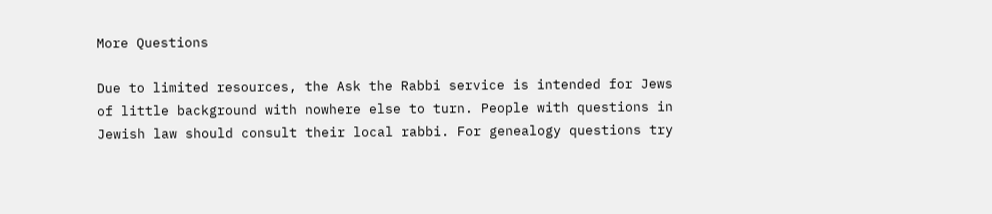More Questions

Due to limited resources, the Ask the Rabbi service is intended for Jews of little background with nowhere else to turn. People with questions in Jewish law should consult their local rabbi. For genealogy questions try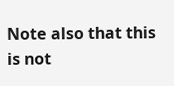Note also that this is not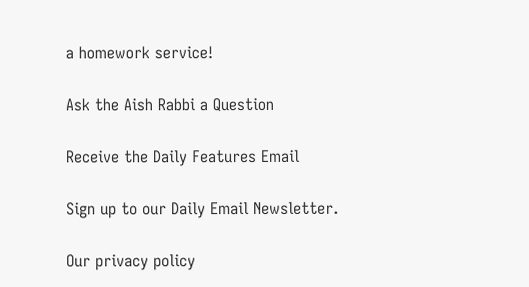a homework service!

Ask the Aish Rabbi a Question

Receive the Daily Features Email

Sign up to our Daily Email Newsletter.

Our privacy policy